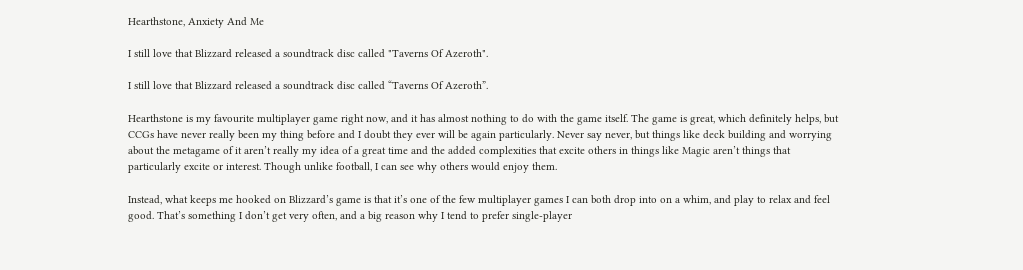Hearthstone, Anxiety And Me

I still love that Blizzard released a soundtrack disc called "Taverns Of Azeroth".

I still love that Blizzard released a soundtrack disc called “Taverns Of Azeroth”.

Hearthstone is my favourite multiplayer game right now, and it has almost nothing to do with the game itself. The game is great, which definitely helps, but CCGs have never really been my thing before and I doubt they ever will be again particularly. Never say never, but things like deck building and worrying about the metagame of it aren’t really my idea of a great time and the added complexities that excite others in things like Magic aren’t things that particularly excite or interest. Though unlike football, I can see why others would enjoy them.

Instead, what keeps me hooked on Blizzard’s game is that it’s one of the few multiplayer games I can both drop into on a whim, and play to relax and feel good. That’s something I don’t get very often, and a big reason why I tend to prefer single-player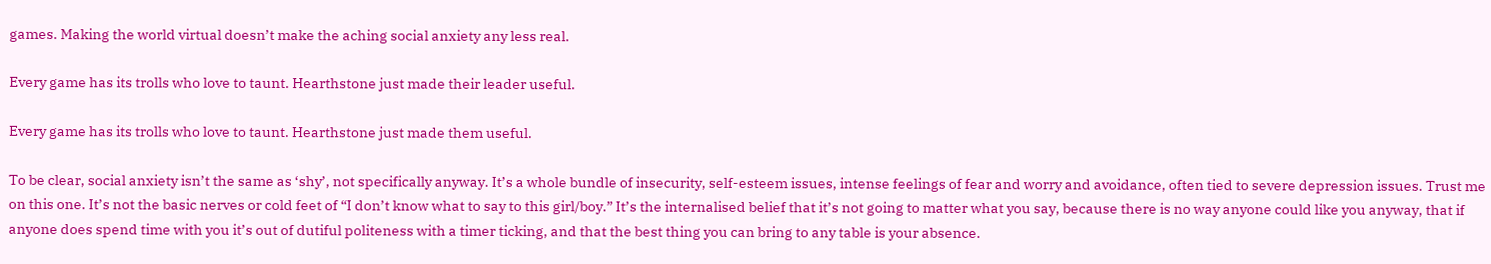games. Making the world virtual doesn’t make the aching social anxiety any less real.

Every game has its trolls who love to taunt. Hearthstone just made their leader useful.

Every game has its trolls who love to taunt. Hearthstone just made them useful.

To be clear, social anxiety isn’t the same as ‘shy’, not specifically anyway. It’s a whole bundle of insecurity, self-esteem issues, intense feelings of fear and worry and avoidance, often tied to severe depression issues. Trust me on this one. It’s not the basic nerves or cold feet of “I don’t know what to say to this girl/boy.” It’s the internalised belief that it’s not going to matter what you say, because there is no way anyone could like you anyway, that if anyone does spend time with you it’s out of dutiful politeness with a timer ticking, and that the best thing you can bring to any table is your absence.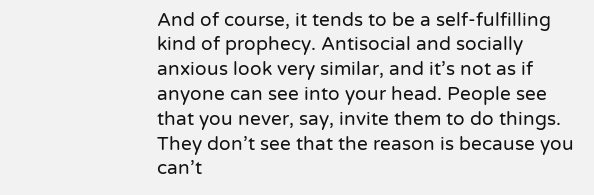And of course, it tends to be a self-fulfilling kind of prophecy. Antisocial and socially anxious look very similar, and it’s not as if anyone can see into your head. People see that you never, say, invite them to do things. They don’t see that the reason is because you can’t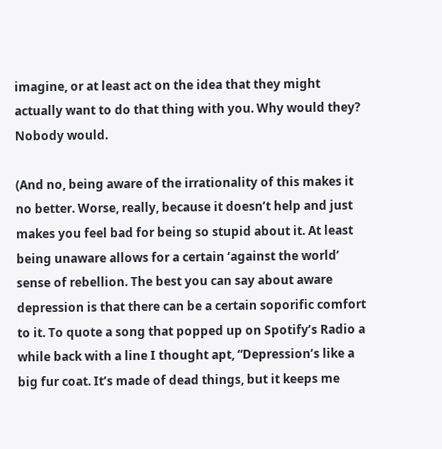imagine, or at least act on the idea that they might actually want to do that thing with you. Why would they? Nobody would.

(And no, being aware of the irrationality of this makes it no better. Worse, really, because it doesn’t help and just makes you feel bad for being so stupid about it. At least being unaware allows for a certain ‘against the world’ sense of rebellion. The best you can say about aware depression is that there can be a certain soporific comfort to it. To quote a song that popped up on Spotify’s Radio a while back with a line I thought apt, “Depression’s like a big fur coat. It’s made of dead things, but it keeps me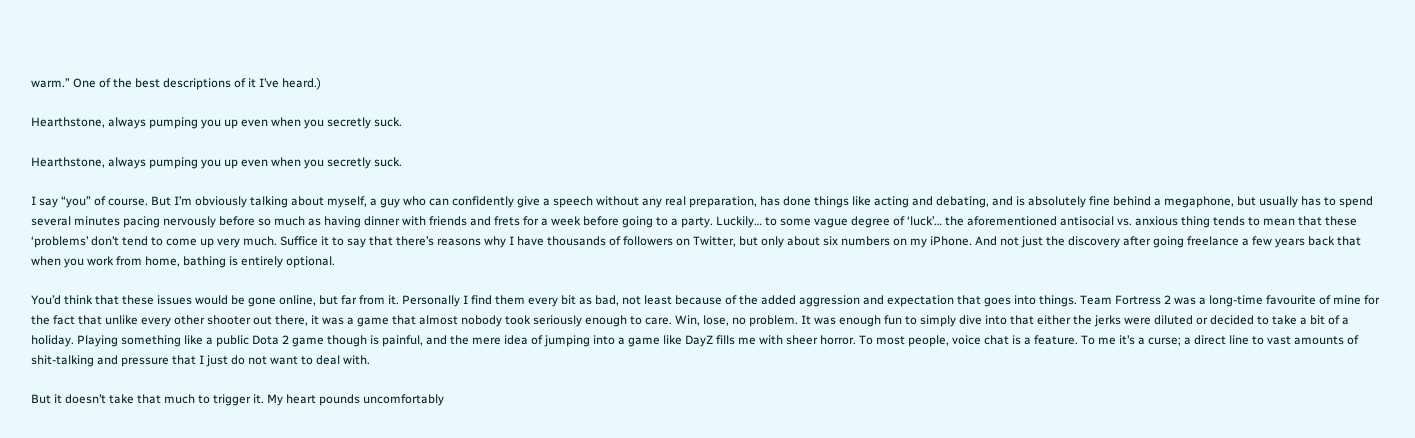warm.” One of the best descriptions of it I’ve heard.)

Hearthstone, always pumping you up even when you secretly suck.

Hearthstone, always pumping you up even when you secretly suck.

I say “you” of course. But I’m obviously talking about myself, a guy who can confidently give a speech without any real preparation, has done things like acting and debating, and is absolutely fine behind a megaphone, but usually has to spend several minutes pacing nervously before so much as having dinner with friends and frets for a week before going to a party. Luckily… to some vague degree of ‘luck’… the aforementioned antisocial vs. anxious thing tends to mean that these ‘problems’ don’t tend to come up very much. Suffice it to say that there’s reasons why I have thousands of followers on Twitter, but only about six numbers on my iPhone. And not just the discovery after going freelance a few years back that when you work from home, bathing is entirely optional.

You’d think that these issues would be gone online, but far from it. Personally I find them every bit as bad, not least because of the added aggression and expectation that goes into things. Team Fortress 2 was a long-time favourite of mine for the fact that unlike every other shooter out there, it was a game that almost nobody took seriously enough to care. Win, lose, no problem. It was enough fun to simply dive into that either the jerks were diluted or decided to take a bit of a holiday. Playing something like a public Dota 2 game though is painful, and the mere idea of jumping into a game like DayZ fills me with sheer horror. To most people, voice chat is a feature. To me it’s a curse; a direct line to vast amounts of shit-talking and pressure that I just do not want to deal with.

But it doesn’t take that much to trigger it. My heart pounds uncomfortably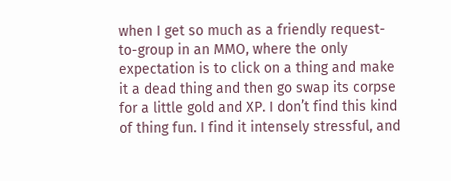when I get so much as a friendly request-to-group in an MMO, where the only expectation is to click on a thing and make it a dead thing and then go swap its corpse for a little gold and XP. I don’t find this kind of thing fun. I find it intensely stressful, and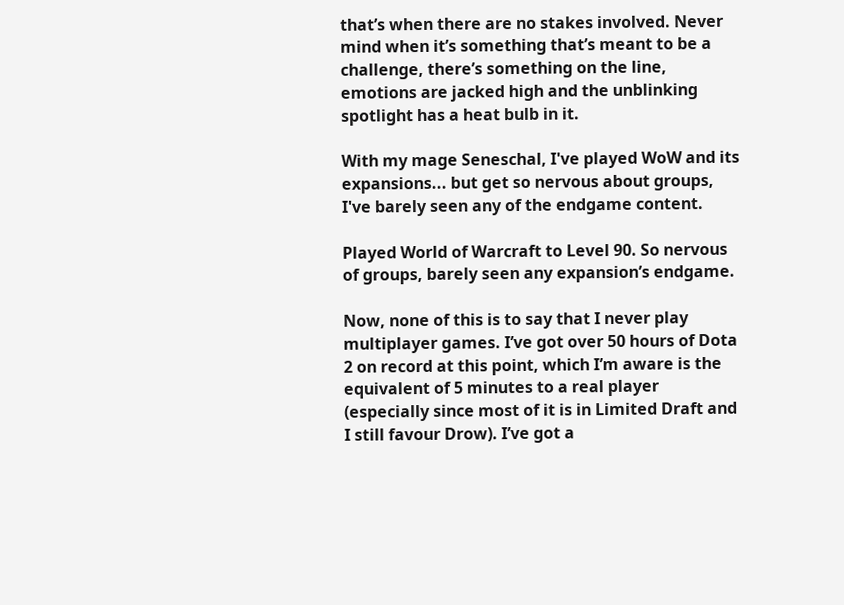that’s when there are no stakes involved. Never mind when it’s something that’s meant to be a challenge, there’s something on the line, emotions are jacked high and the unblinking spotlight has a heat bulb in it.

With my mage Seneschal, I've played WoW and its expansions... but get so nervous about groups, I've barely seen any of the endgame content.

Played World of Warcraft to Level 90. So nervous of groups, barely seen any expansion’s endgame.

Now, none of this is to say that I never play multiplayer games. I’ve got over 50 hours of Dota 2 on record at this point, which I’m aware is the equivalent of 5 minutes to a real player (especially since most of it is in Limited Draft and I still favour Drow). I’ve got a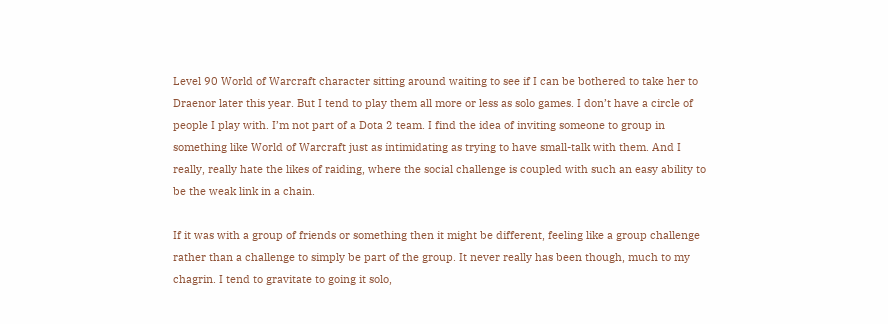Level 90 World of Warcraft character sitting around waiting to see if I can be bothered to take her to Draenor later this year. But I tend to play them all more or less as solo games. I don’t have a circle of people I play with. I’m not part of a Dota 2 team. I find the idea of inviting someone to group in something like World of Warcraft just as intimidating as trying to have small-talk with them. And I really, really hate the likes of raiding, where the social challenge is coupled with such an easy ability to be the weak link in a chain.

If it was with a group of friends or something then it might be different, feeling like a group challenge rather than a challenge to simply be part of the group. It never really has been though, much to my chagrin. I tend to gravitate to going it solo,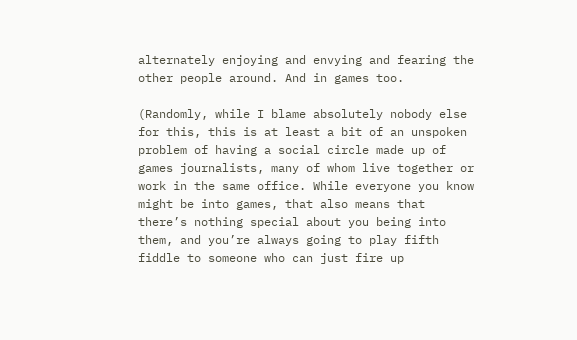alternately enjoying and envying and fearing the other people around. And in games too.

(Randomly, while I blame absolutely nobody else for this, this is at least a bit of an unspoken problem of having a social circle made up of games journalists, many of whom live together or work in the same office. While everyone you know might be into games, that also means that there’s nothing special about you being into them, and you’re always going to play fifth fiddle to someone who can just fire up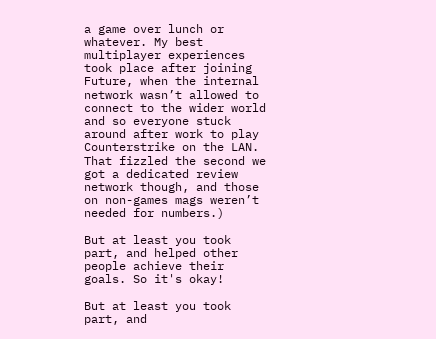a game over lunch or whatever. My best multiplayer experiences took place after joining Future, when the internal network wasn’t allowed to connect to the wider world and so everyone stuck around after work to play Counterstrike on the LAN. That fizzled the second we got a dedicated review network though, and those on non-games mags weren’t needed for numbers.)

But at least you took part, and helped other people achieve their goals. So it's okay!

But at least you took part, and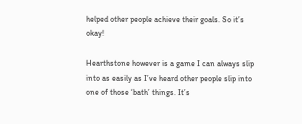helped other people achieve their goals. So it’s okay!

Hearthstone however is a game I can always slip into as easily as I’ve heard other people slip into one of those ‘bath’ things. It’s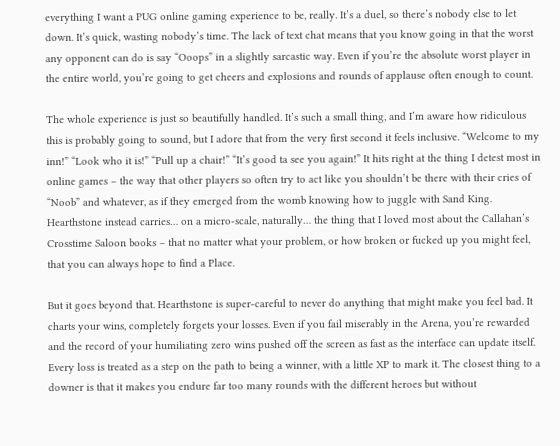everything I want a PUG online gaming experience to be, really. It’s a duel, so there’s nobody else to let down. It’s quick, wasting nobody’s time. The lack of text chat means that you know going in that the worst any opponent can do is say “Ooops” in a slightly sarcastic way. Even if you’re the absolute worst player in the entire world, you’re going to get cheers and explosions and rounds of applause often enough to count.

The whole experience is just so beautifully handled. It’s such a small thing, and I’m aware how ridiculous this is probably going to sound, but I adore that from the very first second it feels inclusive. “Welcome to my inn!” “Look who it is!” “Pull up a chair!” “It’s good ta see you again!” It hits right at the thing I detest most in online games – the way that other players so often try to act like you shouldn’t be there with their cries of “Noob” and whatever, as if they emerged from the womb knowing how to juggle with Sand King. Hearthstone instead carries… on a micro-scale, naturally… the thing that I loved most about the Callahan’s Crosstime Saloon books – that no matter what your problem, or how broken or fucked up you might feel, that you can always hope to find a Place.

But it goes beyond that. Hearthstone is super-careful to never do anything that might make you feel bad. It charts your wins, completely forgets your losses. Even if you fail miserably in the Arena, you’re rewarded and the record of your humiliating zero wins pushed off the screen as fast as the interface can update itself. Every loss is treated as a step on the path to being a winner, with a little XP to mark it. The closest thing to a downer is that it makes you endure far too many rounds with the different heroes but without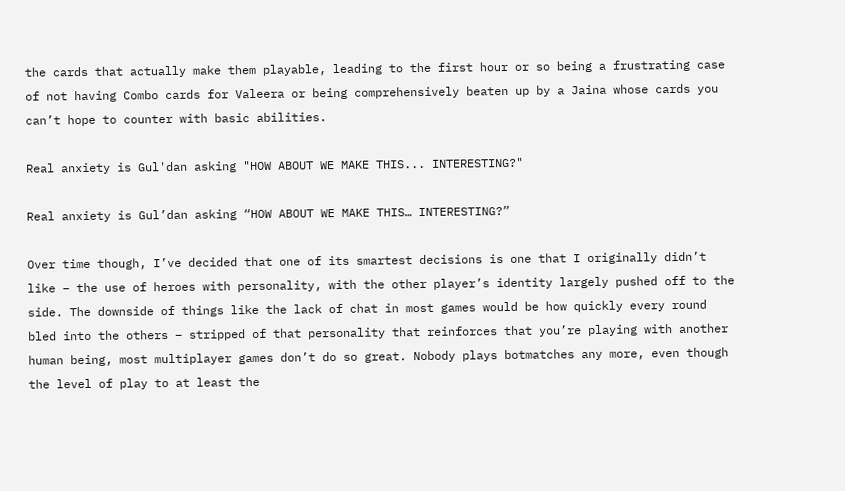the cards that actually make them playable, leading to the first hour or so being a frustrating case of not having Combo cards for Valeera or being comprehensively beaten up by a Jaina whose cards you can’t hope to counter with basic abilities.

Real anxiety is Gul'dan asking "HOW ABOUT WE MAKE THIS... INTERESTING?"

Real anxiety is Gul’dan asking “HOW ABOUT WE MAKE THIS… INTERESTING?”

Over time though, I’ve decided that one of its smartest decisions is one that I originally didn’t like – the use of heroes with personality, with the other player’s identity largely pushed off to the side. The downside of things like the lack of chat in most games would be how quickly every round bled into the others – stripped of that personality that reinforces that you’re playing with another human being, most multiplayer games don’t do so great. Nobody plays botmatches any more, even though the level of play to at least the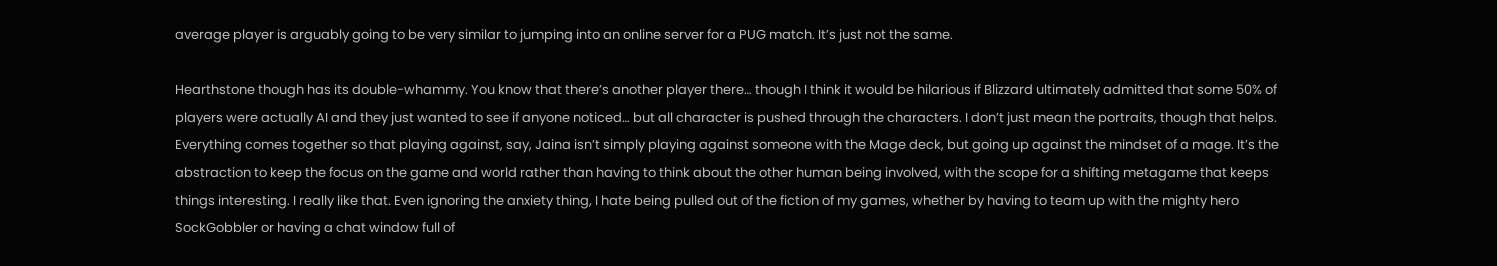average player is arguably going to be very similar to jumping into an online server for a PUG match. It’s just not the same.

Hearthstone though has its double-whammy. You know that there’s another player there… though I think it would be hilarious if Blizzard ultimately admitted that some 50% of players were actually AI and they just wanted to see if anyone noticed… but all character is pushed through the characters. I don’t just mean the portraits, though that helps. Everything comes together so that playing against, say, Jaina isn’t simply playing against someone with the Mage deck, but going up against the mindset of a mage. It’s the abstraction to keep the focus on the game and world rather than having to think about the other human being involved, with the scope for a shifting metagame that keeps things interesting. I really like that. Even ignoring the anxiety thing, I hate being pulled out of the fiction of my games, whether by having to team up with the mighty hero SockGobbler or having a chat window full of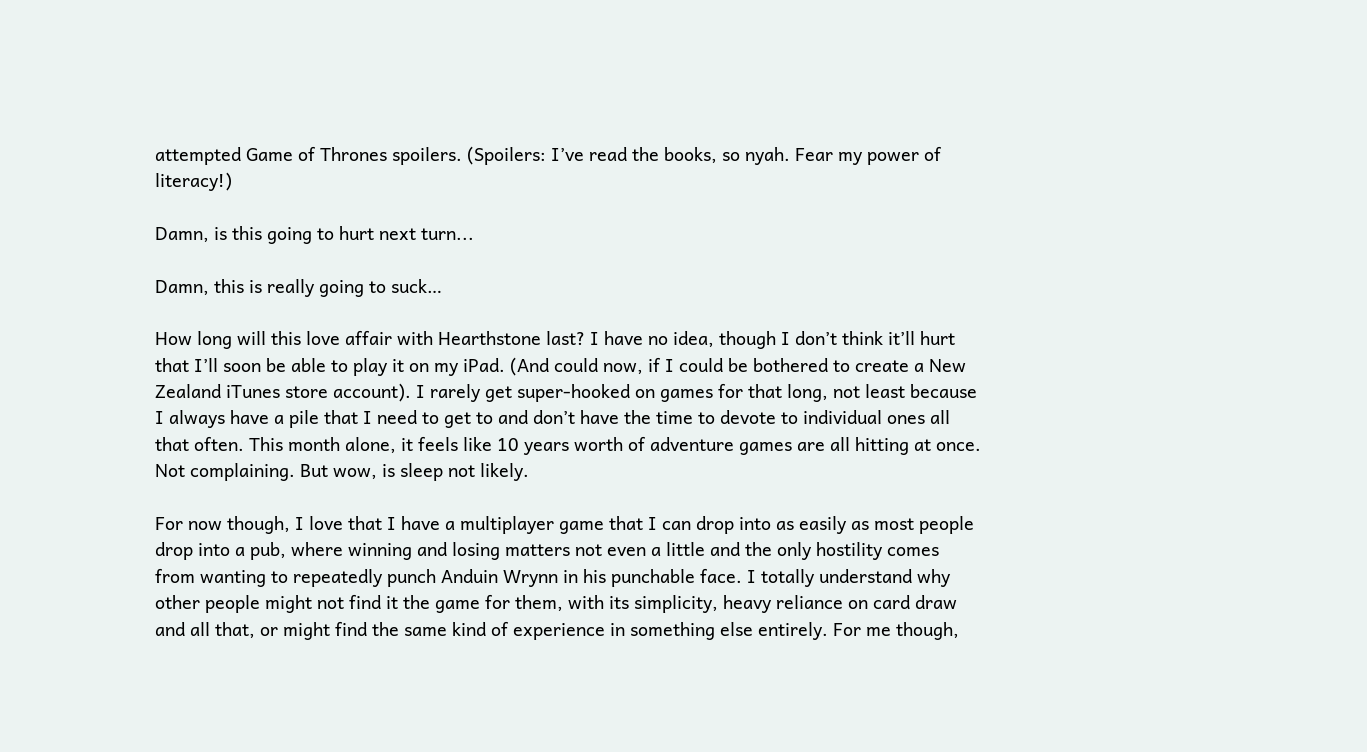attempted Game of Thrones spoilers. (Spoilers: I’ve read the books, so nyah. Fear my power of literacy!)

Damn, is this going to hurt next turn...

Damn, this is really going to suck…

How long will this love affair with Hearthstone last? I have no idea, though I don’t think it’ll hurt that I’ll soon be able to play it on my iPad. (And could now, if I could be bothered to create a New Zealand iTunes store account). I rarely get super-hooked on games for that long, not least because I always have a pile that I need to get to and don’t have the time to devote to individual ones all that often. This month alone, it feels like 10 years worth of adventure games are all hitting at once. Not complaining. But wow, is sleep not likely.

For now though, I love that I have a multiplayer game that I can drop into as easily as most people drop into a pub, where winning and losing matters not even a little and the only hostility comes from wanting to repeatedly punch Anduin Wrynn in his punchable face. I totally understand why other people might not find it the game for them, with its simplicity, heavy reliance on card draw and all that, or might find the same kind of experience in something else entirely. For me though,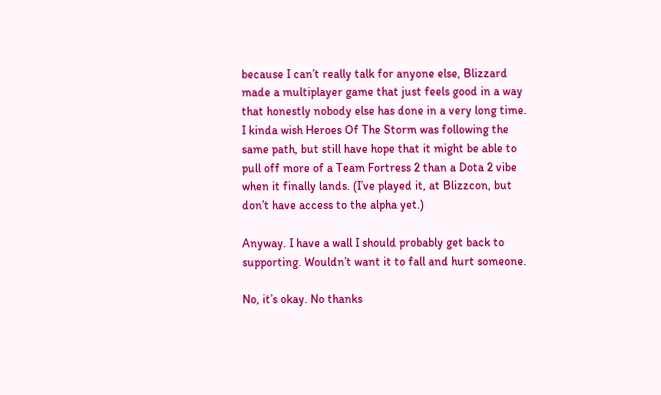because I can’t really talk for anyone else, Blizzard made a multiplayer game that just feels good in a way that honestly nobody else has done in a very long time. I kinda wish Heroes Of The Storm was following the same path, but still have hope that it might be able to pull off more of a Team Fortress 2 than a Dota 2 vibe when it finally lands. (I’ve played it, at Blizzcon, but don’t have access to the alpha yet.)

Anyway. I have a wall I should probably get back to supporting. Wouldn’t want it to fall and hurt someone.

No, it’s okay. No thanks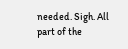needed. Sigh. All part of the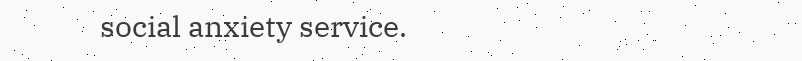social anxiety service.